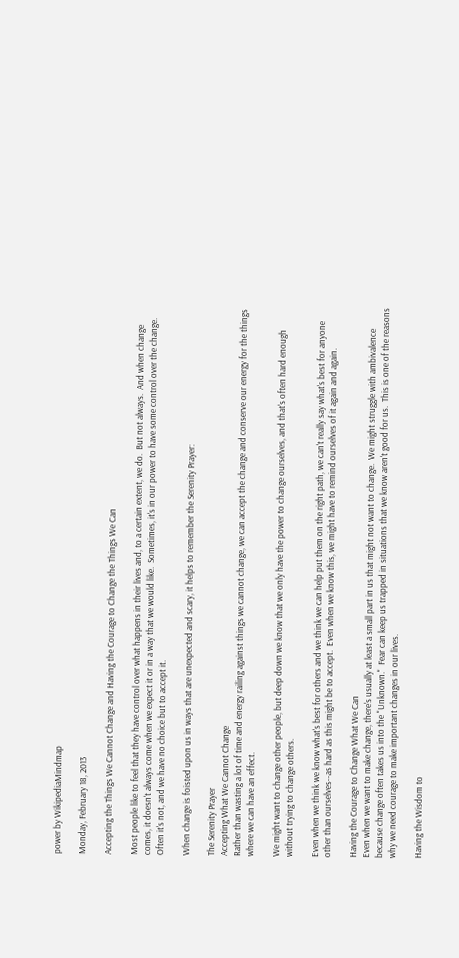power by WikipediaMindmap

Monday, February 18, 2013

Accepting the Things We Cannot Change and Having the Courage to Change the Things We Can

Most people like to feel that they have control over what happens in their lives and, to a certain extent, we do.  But not always.  And when change comes, it doesn't always come when we expect it or in a way that we would like.  Sometimes, it's in our power to have some control over the change.  Often it's not, and we have no choice but to accept it.

When change is foisted upon us in ways that are unexpected and scary, it helps to remember the Serenity Prayer:

The Serenity Prayer
Accepting What We Cannot Change
Rather than wasting a lot of time and energy railing against things we cannot change, we can accept the change and conserve our energy for the things where we can have an effect.

We might want to change other people, but deep down we know that we only have the power to change ourselves, and that's often hard enough without trying to change others.

Even when we think we know what's best for others and we think we can help put them on the right path, we can't really say what's best for anyone other than ourselves--as hard as this might be to accept.  Even when we know this, we might have to remind ourselves of it again and again.

Having the Courage to Change What We Can
Even when we want to make change, there's usually at least a small part in us that might not want to change.  We might struggle with ambivalence because change often takes us into the "Unknown."  Fear can keep us trapped in situations that we know aren't good for us.  This is one of the reasons why we need courage to make important changes in our lives.

Having the Wisdom to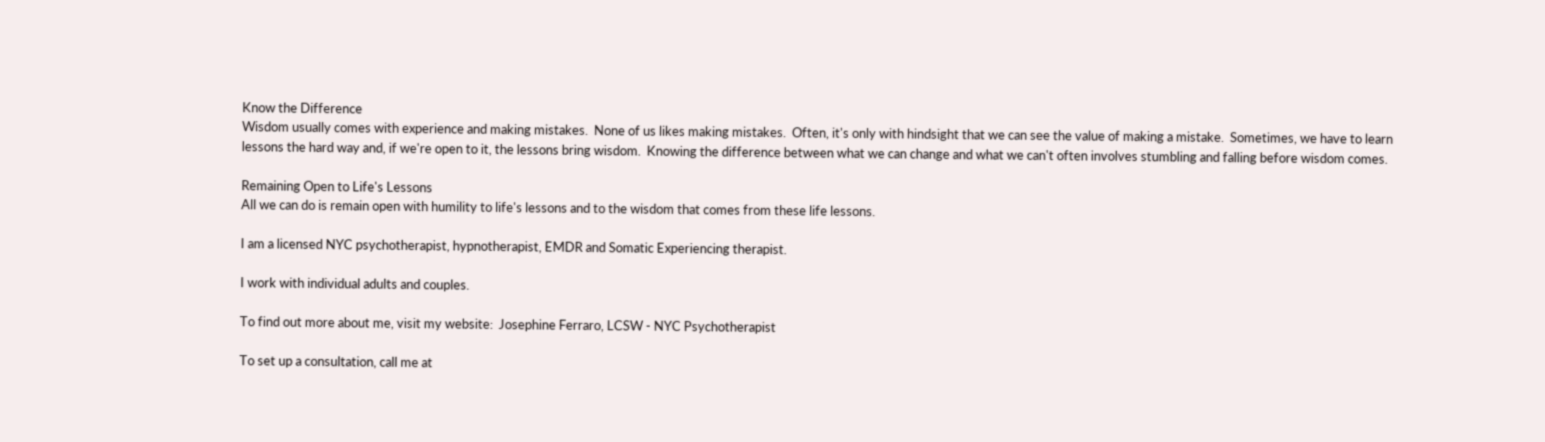Know the Difference
Wisdom usually comes with experience and making mistakes.  None of us likes making mistakes.  Often, it's only with hindsight that we can see the value of making a mistake.  Sometimes, we have to learn lessons the hard way and, if we're open to it, the lessons bring wisdom.  Knowing the difference between what we can change and what we can't often involves stumbling and falling before wisdom comes.

Remaining Open to Life's Lessons
All we can do is remain open with humility to life's lessons and to the wisdom that comes from these life lessons.

I am a licensed NYC psychotherapist, hypnotherapist, EMDR and Somatic Experiencing therapist.

I work with individual adults and couples.

To find out more about me, visit my website:  Josephine Ferraro, LCSW - NYC Psychotherapist

To set up a consultation, call me at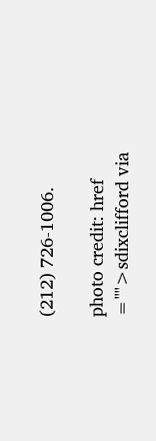(212) 726-1006.

photo credit: href
="">sdixclifford via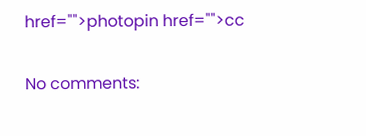href="">photopin href="">cc

No comments: